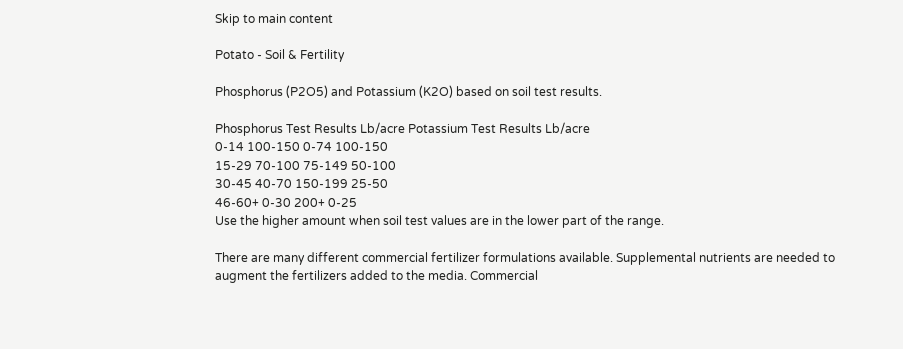Skip to main content

Potato - Soil & Fertility

Phosphorus (P2O5) and Potassium (K2O) based on soil test results.

Phosphorus Test Results Lb/acre Potassium Test Results Lb/acre
0-14 100-150 0-74 100-150
15-29 70-100 75-149 50-100
30-45 40-70 150-199 25-50
46-60+ 0-30 200+ 0-25
Use the higher amount when soil test values are in the lower part of the range.

There are many different commercial fertilizer formulations available. Supplemental nutrients are needed to augment the fertilizers added to the media. Commercial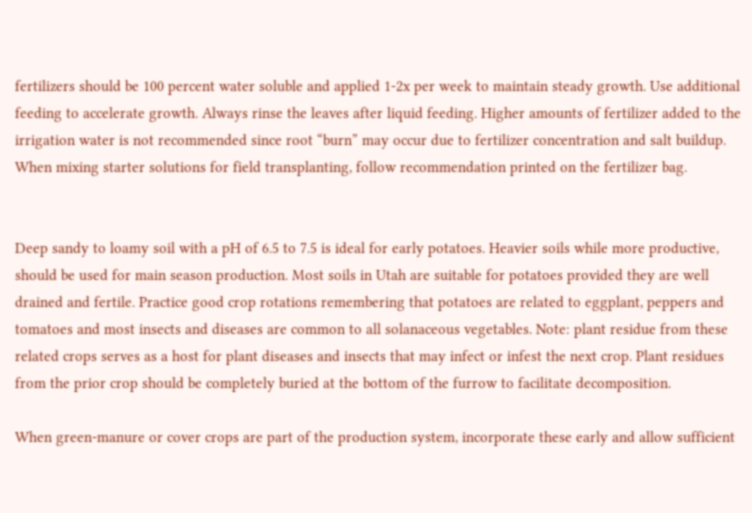fertilizers should be 100 percent water soluble and applied 1-2x per week to maintain steady growth. Use additional feeding to accelerate growth. Always rinse the leaves after liquid feeding. Higher amounts of fertilizer added to the irrigation water is not recommended since root “burn” may occur due to fertilizer concentration and salt buildup. When mixing starter solutions for field transplanting, follow recommendation printed on the fertilizer bag.


Deep sandy to loamy soil with a pH of 6.5 to 7.5 is ideal for early potatoes. Heavier soils while more productive, should be used for main season production. Most soils in Utah are suitable for potatoes provided they are well drained and fertile. Practice good crop rotations remembering that potatoes are related to eggplant, peppers and tomatoes and most insects and diseases are common to all solanaceous vegetables. Note: plant residue from these related crops serves as a host for plant diseases and insects that may infect or infest the next crop. Plant residues from the prior crop should be completely buried at the bottom of the furrow to facilitate decomposition.

When green-manure or cover crops are part of the production system, incorporate these early and allow sufficient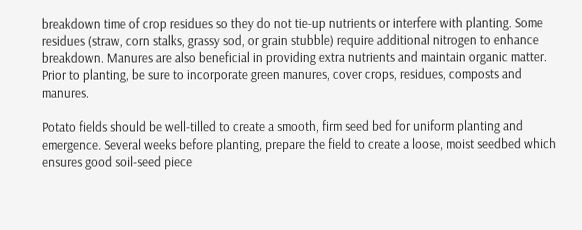breakdown time of crop residues so they do not tie-up nutrients or interfere with planting. Some residues (straw, corn stalks, grassy sod, or grain stubble) require additional nitrogen to enhance breakdown. Manures are also beneficial in providing extra nutrients and maintain organic matter. Prior to planting, be sure to incorporate green manures, cover crops, residues, composts and manures.

Potato fields should be well-tilled to create a smooth, firm seed bed for uniform planting and emergence. Several weeks before planting, prepare the field to create a loose, moist seedbed which ensures good soil-seed piece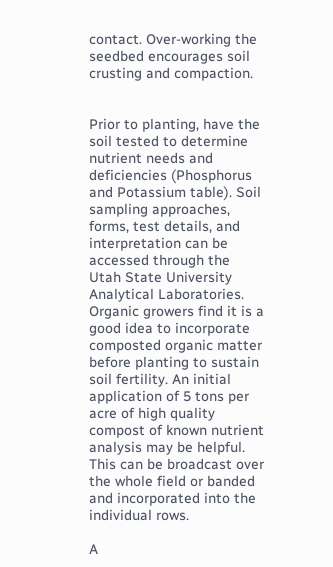contact. Over-working the seedbed encourages soil crusting and compaction.


Prior to planting, have the soil tested to determine nutrient needs and deficiencies (Phosphorus and Potassium table). Soil sampling approaches, forms, test details, and interpretation can be accessed through the Utah State University Analytical Laboratories. Organic growers find it is a good idea to incorporate composted organic matter before planting to sustain soil fertility. An initial application of 5 tons per acre of high quality compost of known nutrient analysis may be helpful. This can be broadcast over the whole field or banded and incorporated into the individual rows.

A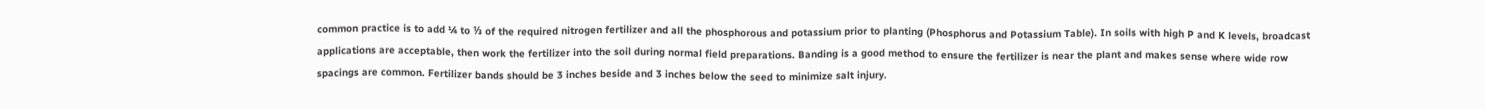common practice is to add ¼ to ⅓ of the required nitrogen fertilizer and all the phosphorous and potassium prior to planting (Phosphorus and Potassium Table). In soils with high P and K levels, broadcast applications are acceptable, then work the fertilizer into the soil during normal field preparations. Banding is a good method to ensure the fertilizer is near the plant and makes sense where wide row spacings are common. Fertilizer bands should be 3 inches beside and 3 inches below the seed to minimize salt injury.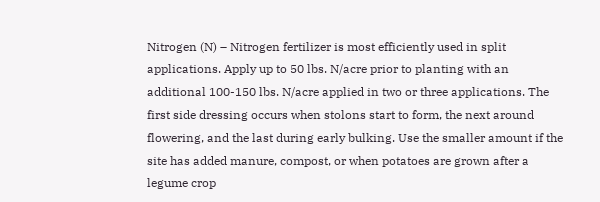Nitrogen (N) – Nitrogen fertilizer is most efficiently used in split applications. Apply up to 50 lbs. N/acre prior to planting with an additional 100-150 lbs. N/acre applied in two or three applications. The first side dressing occurs when stolons start to form, the next around flowering, and the last during early bulking. Use the smaller amount if the site has added manure, compost, or when potatoes are grown after a legume crop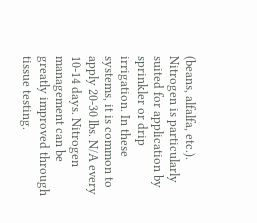(beans, alfalfa, etc.). Nitrogen is particularly suited for application by sprinkler or drip irrigation. In these systems, it is common to apply 20-30 lbs. N/A every 10-14 days. Nitrogen management can be greatly improved through tissue testing.